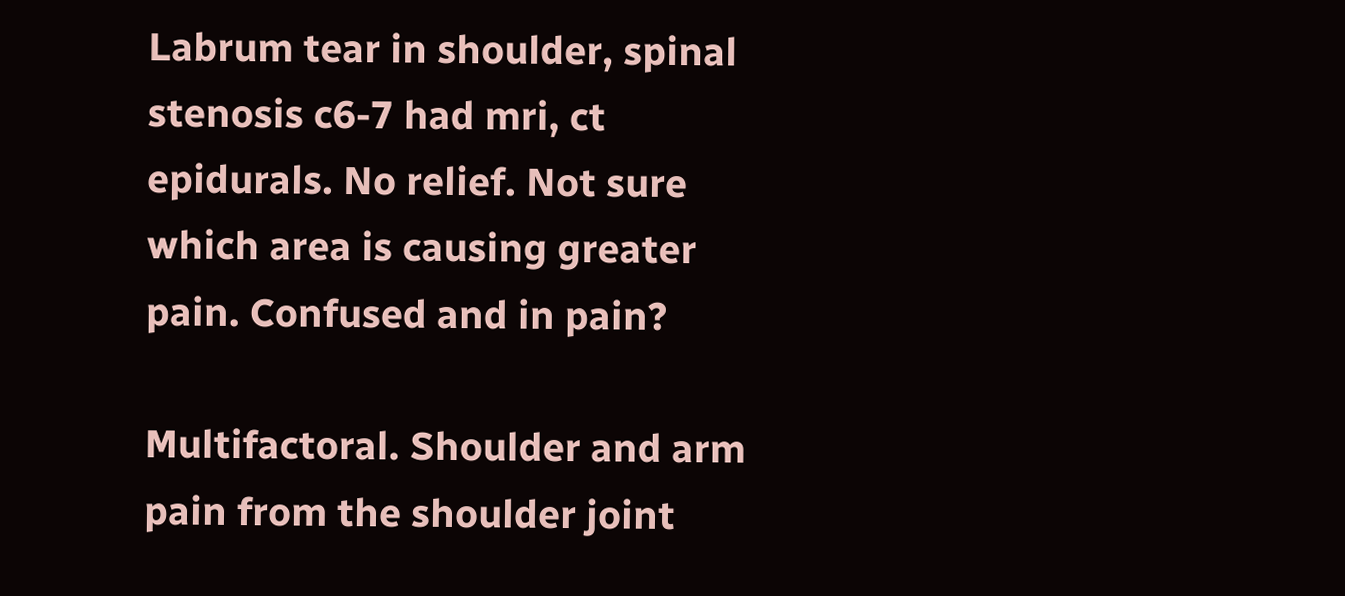Labrum tear in shoulder, spinal stenosis c6-7 had mri, ct epidurals. No relief. Not sure which area is causing greater pain. Confused and in pain?

Multifactoral. Shoulder and arm pain from the shoulder joint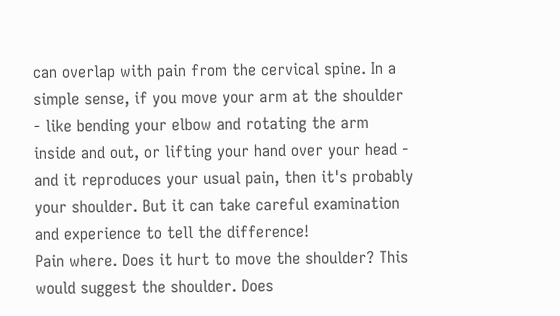can overlap with pain from the cervical spine. In a simple sense, if you move your arm at the shoulder - like bending your elbow and rotating the arm inside and out, or lifting your hand over your head - and it reproduces your usual pain, then it's probably your shoulder. But it can take careful examination and experience to tell the difference!
Pain where. Does it hurt to move the shoulder? This would suggest the shoulder. Does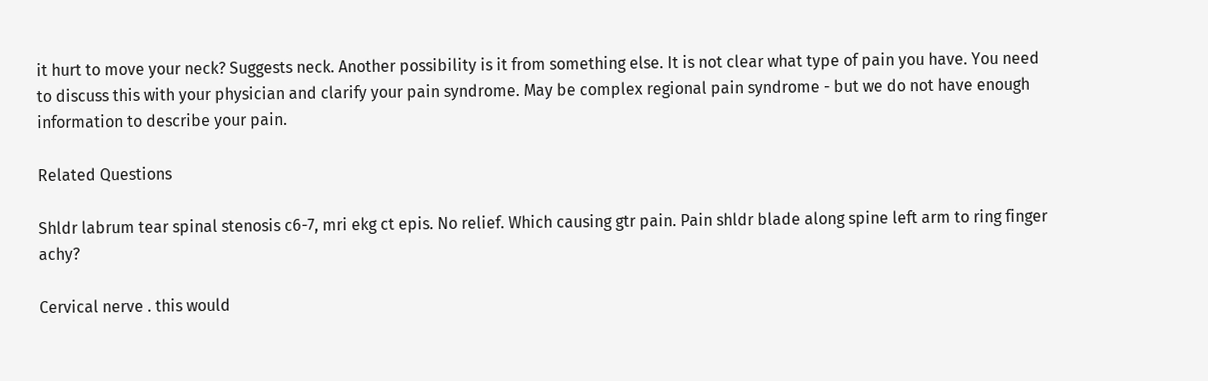it hurt to move your neck? Suggests neck. Another possibility is it from something else. It is not clear what type of pain you have. You need to discuss this with your physician and clarify your pain syndrome. May be complex regional pain syndrome - but we do not have enough information to describe your pain.

Related Questions

Shldr labrum tear spinal stenosis c6-7, mri ekg ct epis. No relief. Which causing gtr pain. Pain shldr blade along spine left arm to ring finger achy?

Cervical nerve . this would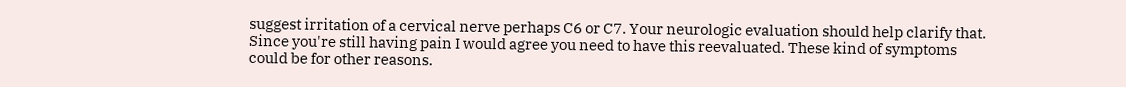suggest irritation of a cervical nerve perhaps C6 or C7. Your neurologic evaluation should help clarify that. Since you're still having pain I would agree you need to have this reevaluated. These kind of symptoms could be for other reasons.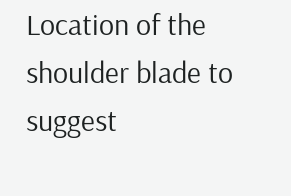Location of the shoulder blade to suggest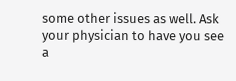some other issues as well. Ask your physician to have you see a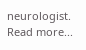neurologist. Read more...